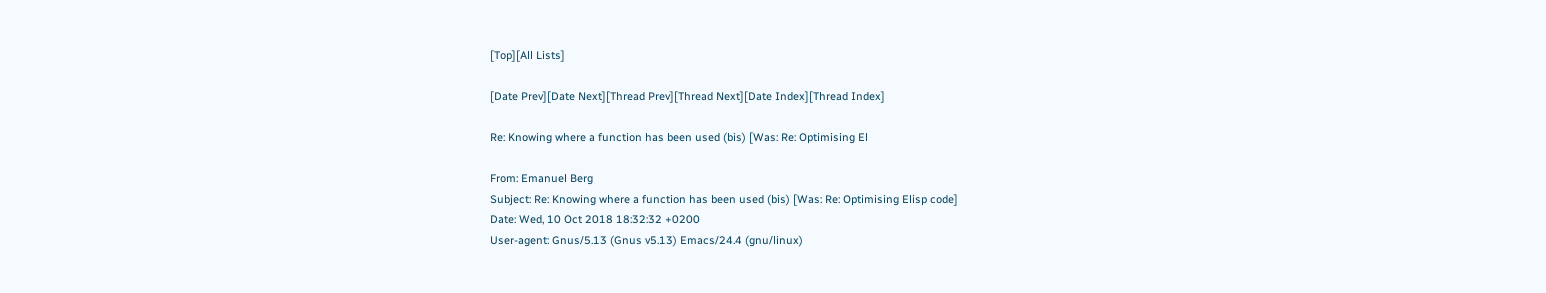[Top][All Lists]

[Date Prev][Date Next][Thread Prev][Thread Next][Date Index][Thread Index]

Re: Knowing where a function has been used (bis) [Was: Re: Optimising El

From: Emanuel Berg
Subject: Re: Knowing where a function has been used (bis) [Was: Re: Optimising Elisp code]
Date: Wed, 10 Oct 2018 18:32:32 +0200
User-agent: Gnus/5.13 (Gnus v5.13) Emacs/24.4 (gnu/linux)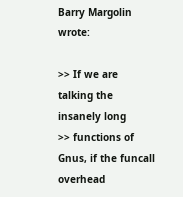Barry Margolin wrote:

>> If we are talking the insanely long
>> functions of Gnus, if the funcall overhead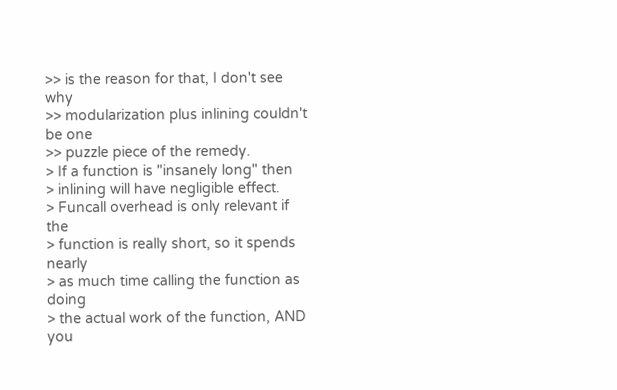>> is the reason for that, I don't see why
>> modularization plus inlining couldn't be one
>> puzzle piece of the remedy.
> If a function is "insanely long" then
> inlining will have negligible effect.
> Funcall overhead is only relevant if the
> function is really short, so it spends nearly
> as much time calling the function as doing
> the actual work of the function, AND you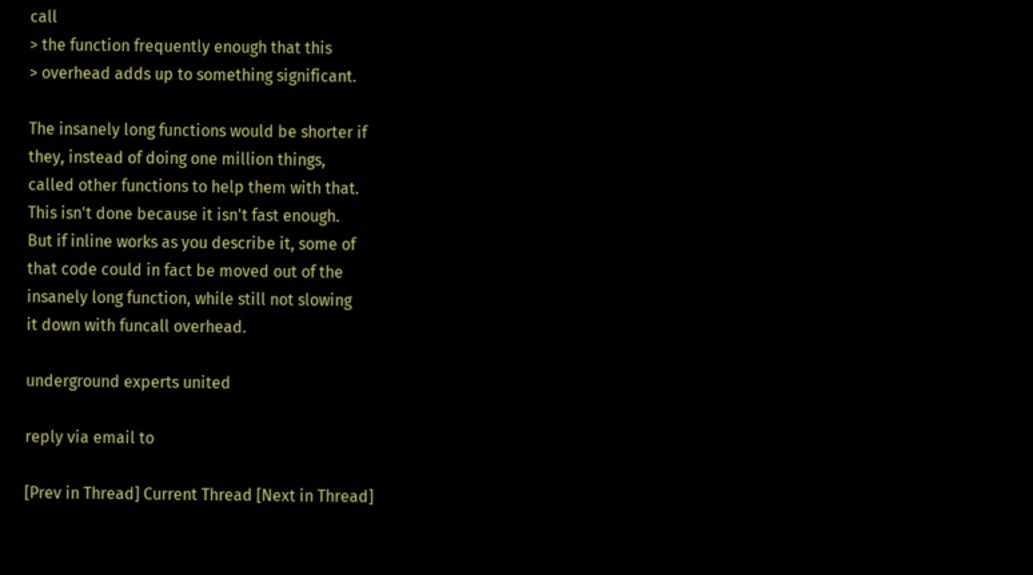call
> the function frequently enough that this
> overhead adds up to something significant.

The insanely long functions would be shorter if
they, instead of doing one million things,
called other functions to help them with that.
This isn't done because it isn't fast enough.
But if inline works as you describe it, some of
that code could in fact be moved out of the
insanely long function, while still not slowing
it down with funcall overhead.

underground experts united

reply via email to

[Prev in Thread] Current Thread [Next in Thread]